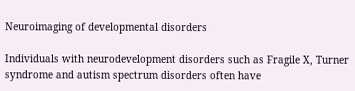Neuroimaging of developmental disorders

Individuals with neurodevelopment disorders such as Fragile X, Turner syndrome and autism spectrum disorders often have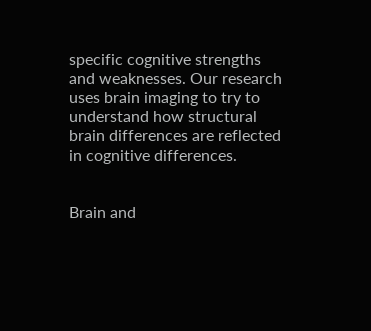specific cognitive strengths and weaknesses. Our research uses brain imaging to try to understand how structural brain differences are reflected in cognitive differences.


Brain and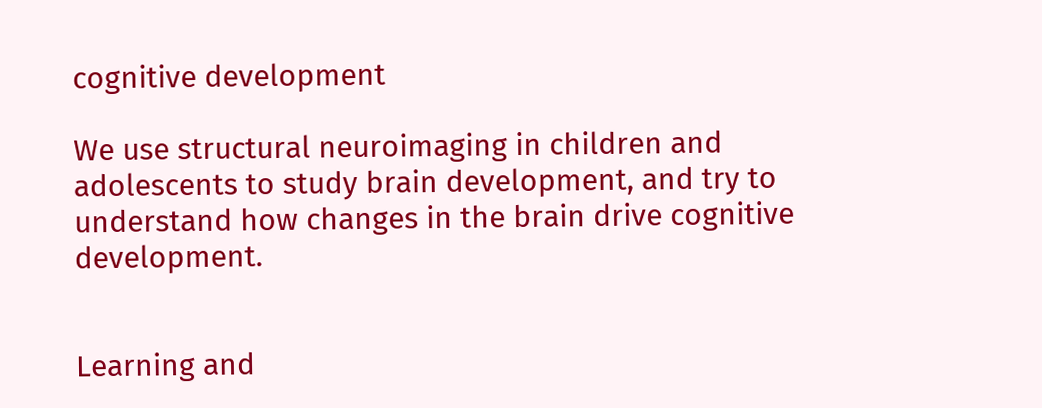cognitive development

We use structural neuroimaging in children and adolescents to study brain development, and try to understand how changes in the brain drive cognitive development.


Learning and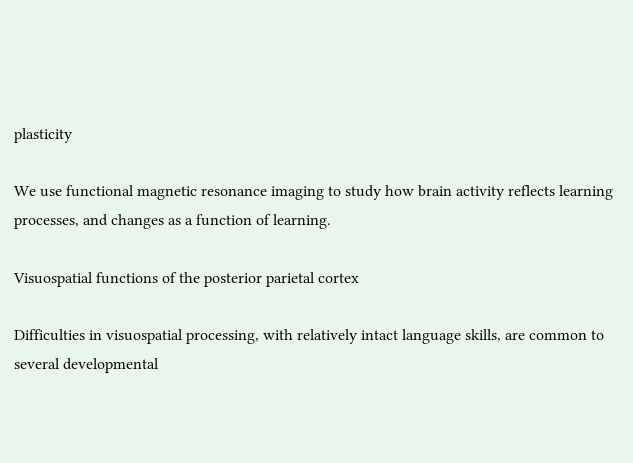plasticity

We use functional magnetic resonance imaging to study how brain activity reflects learning processes, and changes as a function of learning.

Visuospatial functions of the posterior parietal cortex

Difficulties in visuospatial processing, with relatively intact language skills, are common to several developmental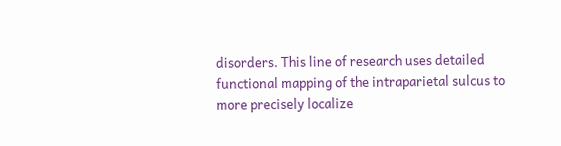disorders. This line of research uses detailed functional mapping of the intraparietal sulcus to more precisely localize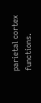parietal cortex functions.